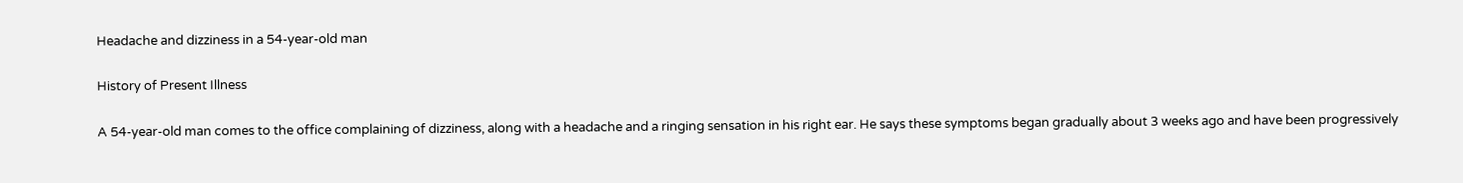Headache and dizziness in a 54-year-old man

History of Present Illness

A 54-year-old man comes to the office complaining of dizziness, along with a headache and a ringing sensation in his right ear. He says these symptoms began gradually about 3 weeks ago and have been progressively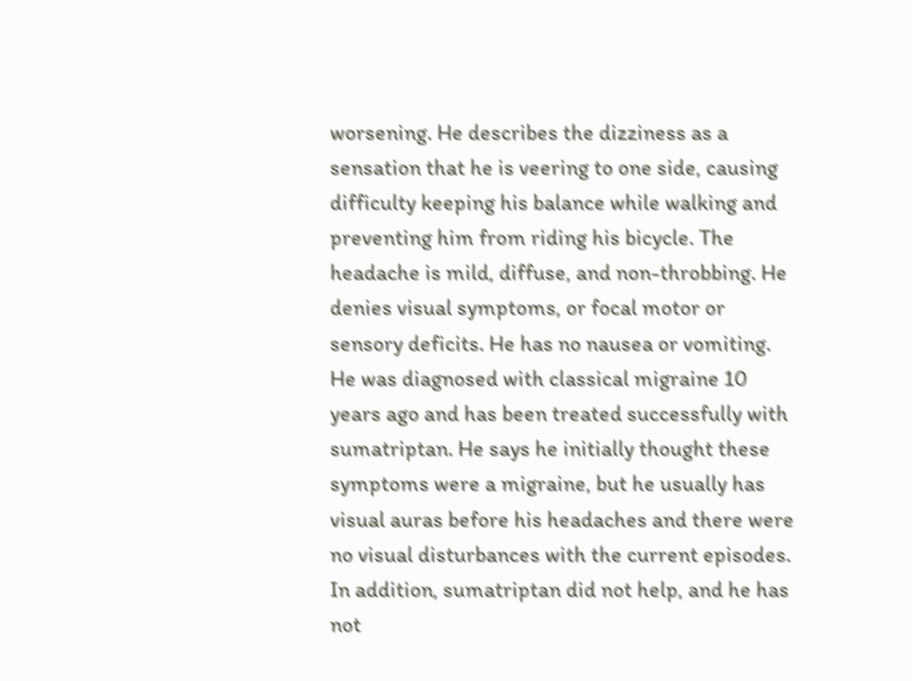worsening. He describes the dizziness as a sensation that he is veering to one side, causing difficulty keeping his balance while walking and preventing him from riding his bicycle. The headache is mild, diffuse, and non-throbbing. He denies visual symptoms, or focal motor or sensory deficits. He has no nausea or vomiting. He was diagnosed with classical migraine 10 years ago and has been treated successfully with sumatriptan. He says he initially thought these symptoms were a migraine, but he usually has visual auras before his headaches and there were no visual disturbances with the current episodes. In addition, sumatriptan did not help, and he has not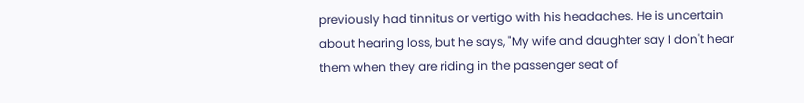previously had tinnitus or vertigo with his headaches. He is uncertain about hearing loss, but he says, "My wife and daughter say I don't hear them when they are riding in the passenger seat of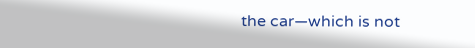the car—which is not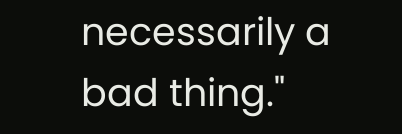necessarily a bad thing."